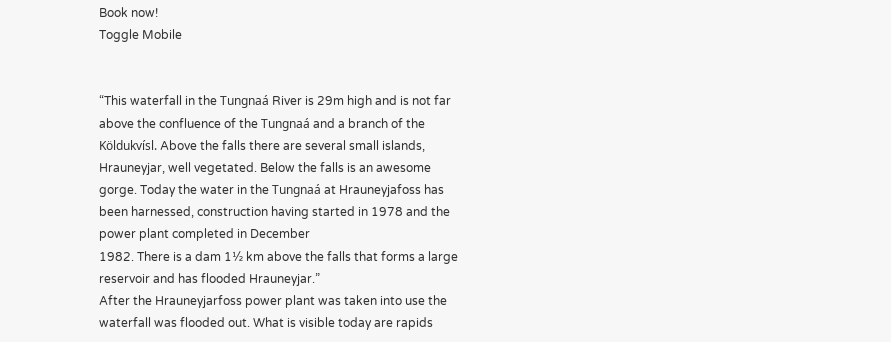Book now!
Toggle Mobile


“This waterfall in the Tungnaá River is 29m high and is not far above the confluence of the Tungnaá and a branch of the Köldukvísl. Above the falls there are several small islands, Hrauneyjar, well vegetated. Below the falls is an awesome gorge. Today the water in the Tungnaá at Hrauneyjafoss has been harnessed, construction having started in 1978 and the power plant completed in December
1982. There is a dam 1½ km above the falls that forms a large reservoir and has flooded Hrauneyjar.”
After the Hrauneyjarfoss power plant was taken into use the waterfall was flooded out. What is visible today are rapids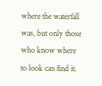where the waterfall was, but only those who know where to look can find it.